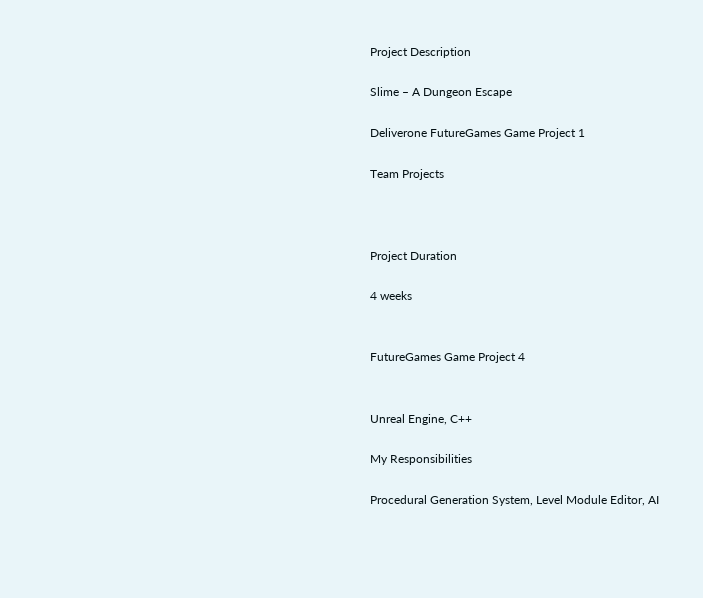Project Description

Slime – A Dungeon Escape

Deliverone FutureGames Game Project 1

Team Projects



Project Duration

4 weeks


FutureGames Game Project 4


Unreal Engine, C++

My Responsibilities

Procedural Generation System, Level Module Editor, AI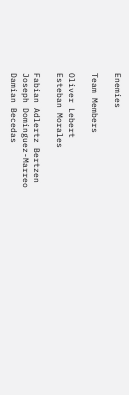Enemies

Team Members

Oliver Lebert
Esteban Morales

Fabian Adlertz Bertzen
Joseph Dominguez-Marreo
Damian Becedas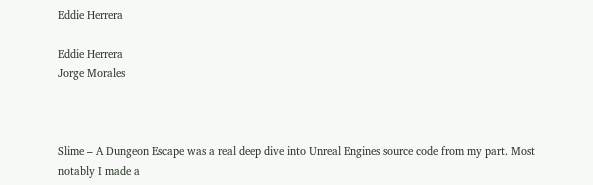Eddie Herrera

Eddie Herrera
Jorge Morales



Slime – A Dungeon Escape was a real deep dive into Unreal Engines source code from my part. Most notably I made a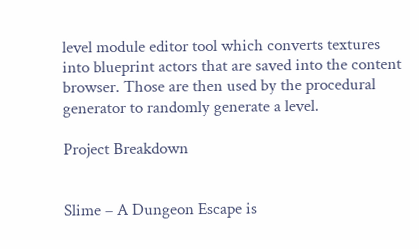level module editor tool which converts textures into blueprint actors that are saved into the content browser. Those are then used by the procedural generator to randomly generate a level.

Project Breakdown


Slime – A Dungeon Escape is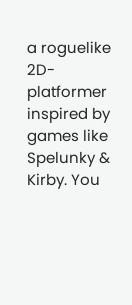a roguelike 2D-platformer inspired by games like Spelunky & Kirby. You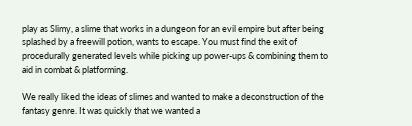play as Slimy, a slime that works in a dungeon for an evil empire but after being splashed by a freewill potion, wants to escape. You must find the exit of procedurally generated levels while picking up power-ups & combining them to aid in combat & platforming.

We really liked the ideas of slimes and wanted to make a deconstruction of the fantasy genre. It was quickly that we wanted a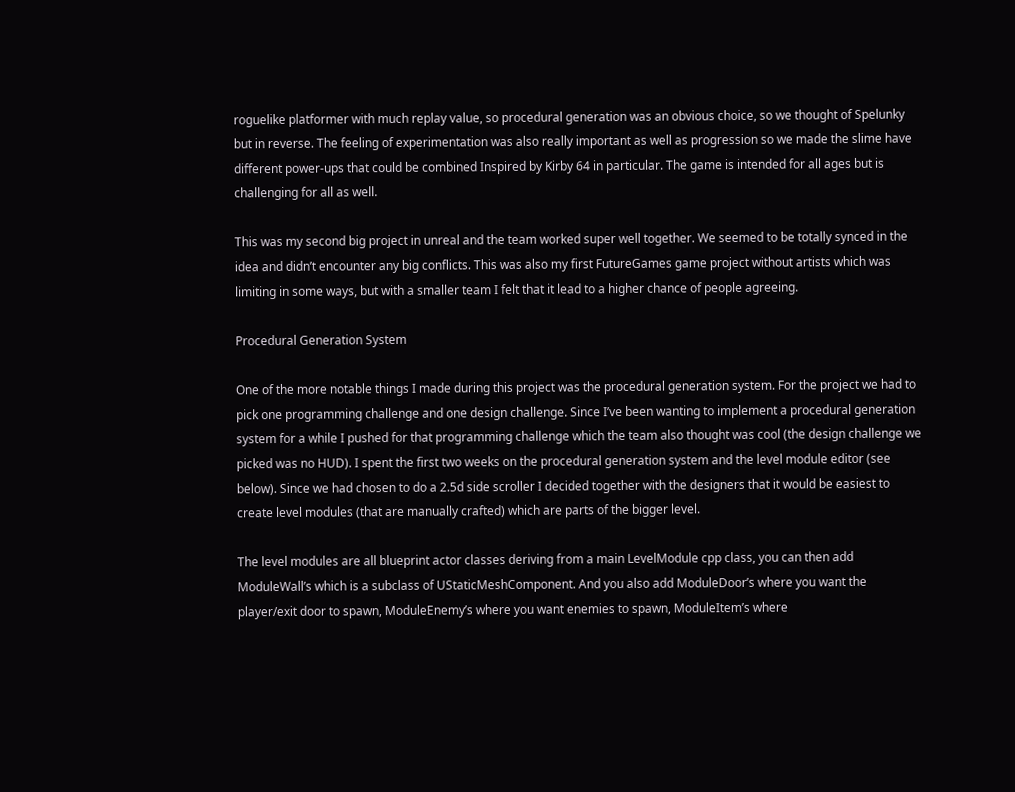roguelike platformer with much replay value, so procedural generation was an obvious choice, so we thought of Spelunky but in reverse. The feeling of experimentation was also really important as well as progression so we made the slime have different power-ups that could be combined Inspired by Kirby 64 in particular. The game is intended for all ages but is challenging for all as well.

This was my second big project in unreal and the team worked super well together. We seemed to be totally synced in the idea and didn’t encounter any big conflicts. This was also my first FutureGames game project without artists which was limiting in some ways, but with a smaller team I felt that it lead to a higher chance of people agreeing.

Procedural Generation System

One of the more notable things I made during this project was the procedural generation system. For the project we had to pick one programming challenge and one design challenge. Since I’ve been wanting to implement a procedural generation system for a while I pushed for that programming challenge which the team also thought was cool (the design challenge we picked was no HUD). I spent the first two weeks on the procedural generation system and the level module editor (see below). Since we had chosen to do a 2.5d side scroller I decided together with the designers that it would be easiest to create level modules (that are manually crafted) which are parts of the bigger level.

The level modules are all blueprint actor classes deriving from a main LevelModule cpp class, you can then add ModuleWall’s which is a subclass of UStaticMeshComponent. And you also add ModuleDoor’s where you want the player/exit door to spawn, ModuleEnemy’s where you want enemies to spawn, ModuleItem’s where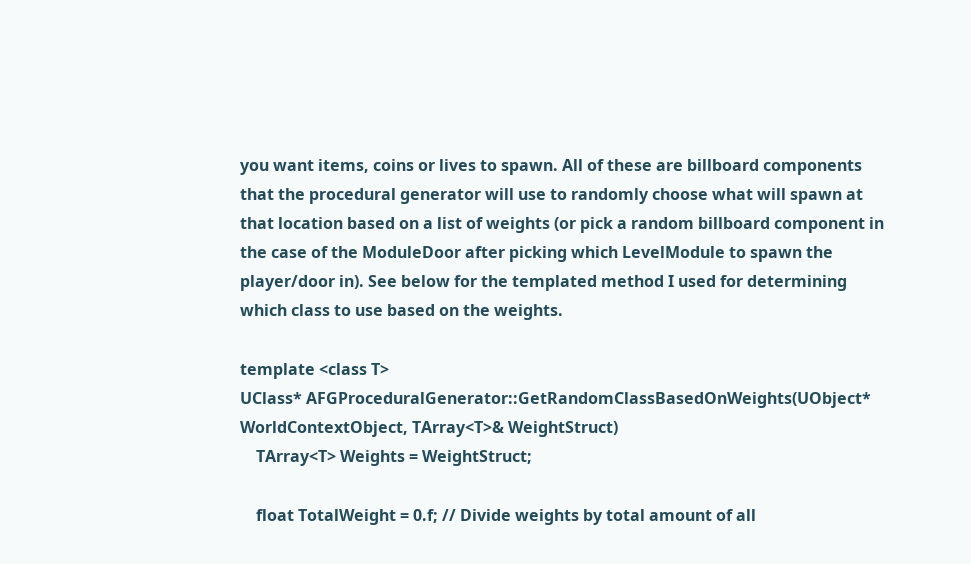you want items, coins or lives to spawn. All of these are billboard components that the procedural generator will use to randomly choose what will spawn at that location based on a list of weights (or pick a random billboard component in the case of the ModuleDoor after picking which LevelModule to spawn the player/door in). See below for the templated method I used for determining which class to use based on the weights.

template <class T>
UClass* AFGProceduralGenerator::GetRandomClassBasedOnWeights(UObject* WorldContextObject, TArray<T>& WeightStruct)
    TArray<T> Weights = WeightStruct;

    float TotalWeight = 0.f; // Divide weights by total amount of all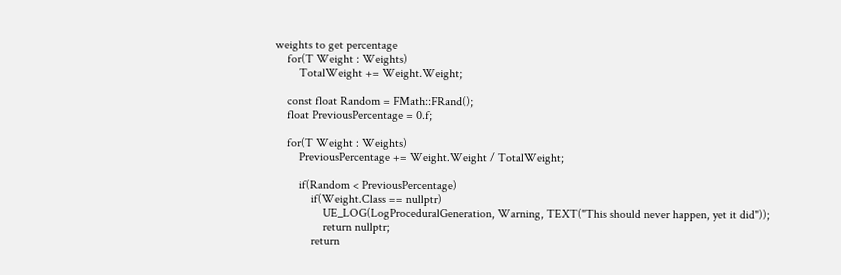weights to get percentage
    for(T Weight : Weights)
        TotalWeight += Weight.Weight;

    const float Random = FMath::FRand();
    float PreviousPercentage = 0.f;

    for(T Weight : Weights)
        PreviousPercentage += Weight.Weight / TotalWeight;

        if(Random < PreviousPercentage)
            if(Weight.Class == nullptr)
                UE_LOG(LogProceduralGeneration, Warning, TEXT("This should never happen, yet it did"));
                return nullptr;
            return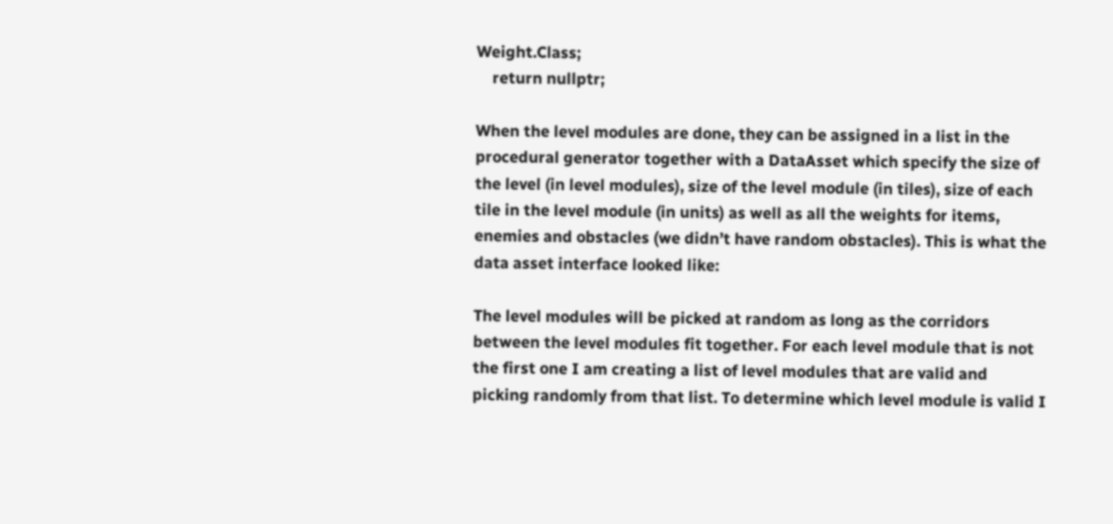Weight.Class;
    return nullptr;

When the level modules are done, they can be assigned in a list in the procedural generator together with a DataAsset which specify the size of the level (in level modules), size of the level module (in tiles), size of each tile in the level module (in units) as well as all the weights for items, enemies and obstacles (we didn’t have random obstacles). This is what the data asset interface looked like:

The level modules will be picked at random as long as the corridors between the level modules fit together. For each level module that is not the first one I am creating a list of level modules that are valid and picking randomly from that list. To determine which level module is valid I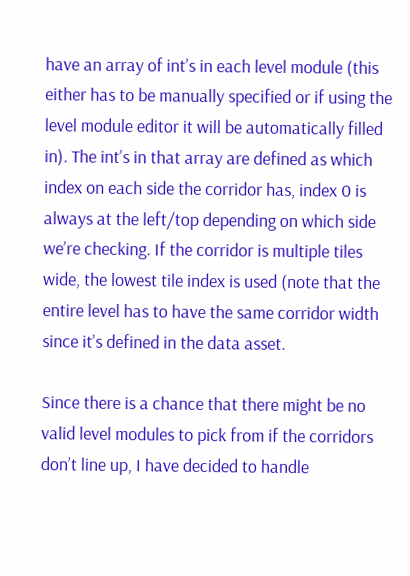have an array of int’s in each level module (this either has to be manually specified or if using the level module editor it will be automatically filled in). The int’s in that array are defined as which index on each side the corridor has, index 0 is always at the left/top depending on which side we’re checking. If the corridor is multiple tiles wide, the lowest tile index is used (note that the entire level has to have the same corridor width since it’s defined in the data asset.

Since there is a chance that there might be no valid level modules to pick from if the corridors don’t line up, I have decided to handle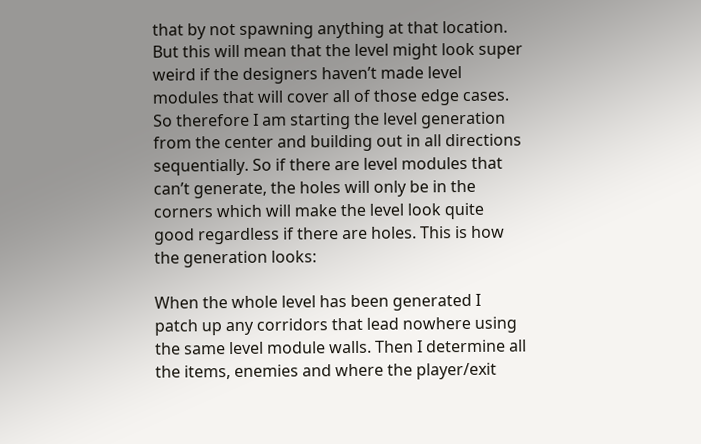that by not spawning anything at that location. But this will mean that the level might look super weird if the designers haven’t made level modules that will cover all of those edge cases. So therefore I am starting the level generation from the center and building out in all directions sequentially. So if there are level modules that can’t generate, the holes will only be in the corners which will make the level look quite good regardless if there are holes. This is how the generation looks:

When the whole level has been generated I patch up any corridors that lead nowhere using the same level module walls. Then I determine all the items, enemies and where the player/exit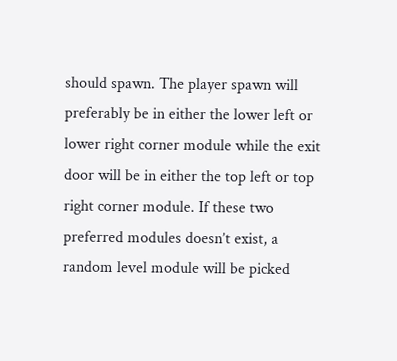should spawn. The player spawn will preferably be in either the lower left or lower right corner module while the exit door will be in either the top left or top right corner module. If these two preferred modules doesn’t exist, a random level module will be picked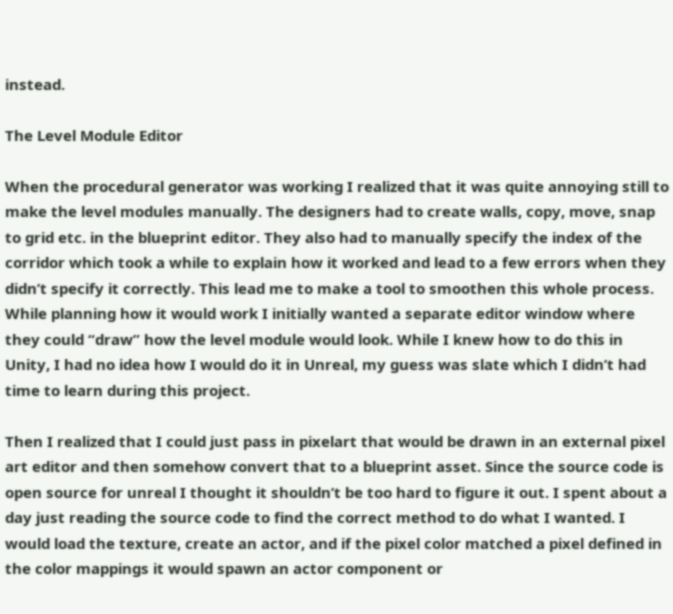instead.

The Level Module Editor

When the procedural generator was working I realized that it was quite annoying still to make the level modules manually. The designers had to create walls, copy, move, snap to grid etc. in the blueprint editor. They also had to manually specify the index of the corridor which took a while to explain how it worked and lead to a few errors when they didn’t specify it correctly. This lead me to make a tool to smoothen this whole process. While planning how it would work I initially wanted a separate editor window where they could “draw” how the level module would look. While I knew how to do this in Unity, I had no idea how I would do it in Unreal, my guess was slate which I didn’t had time to learn during this project.

Then I realized that I could just pass in pixelart that would be drawn in an external pixel art editor and then somehow convert that to a blueprint asset. Since the source code is open source for unreal I thought it shouldn’t be too hard to figure it out. I spent about a day just reading the source code to find the correct method to do what I wanted. I would load the texture, create an actor, and if the pixel color matched a pixel defined in the color mappings it would spawn an actor component or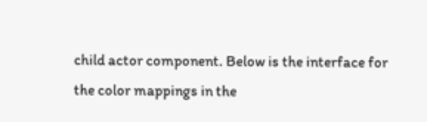child actor component. Below is the interface for the color mappings in the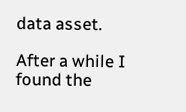data asset.

After a while I found the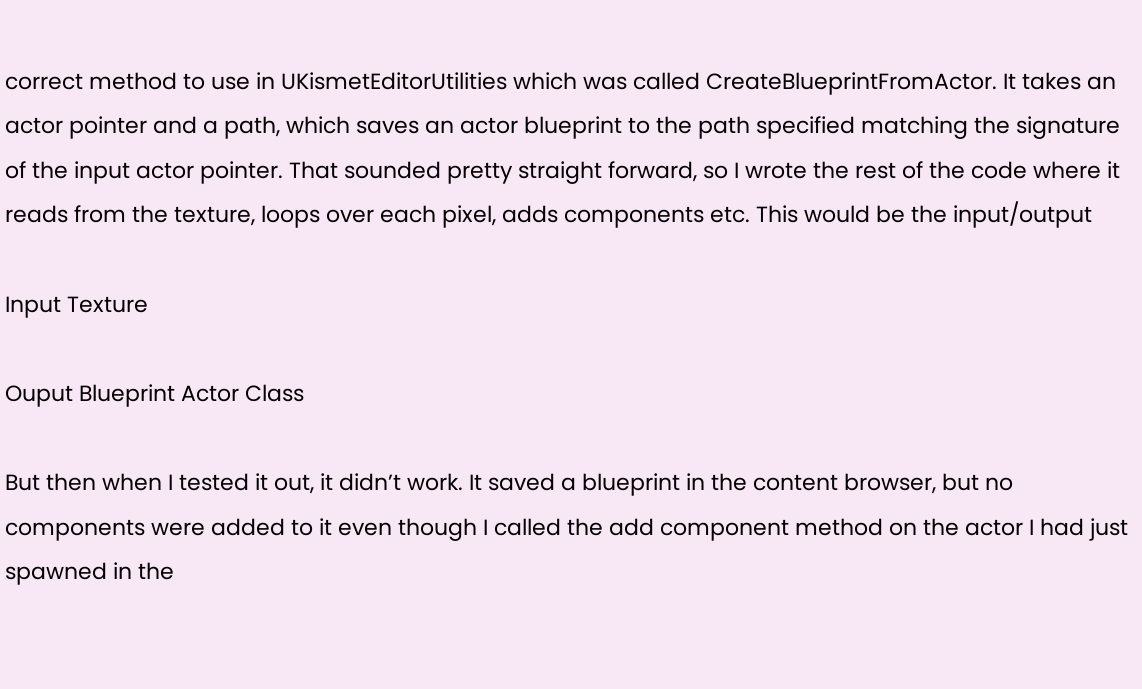correct method to use in UKismetEditorUtilities which was called CreateBlueprintFromActor. It takes an actor pointer and a path, which saves an actor blueprint to the path specified matching the signature of the input actor pointer. That sounded pretty straight forward, so I wrote the rest of the code where it reads from the texture, loops over each pixel, adds components etc. This would be the input/output

Input Texture

Ouput Blueprint Actor Class

But then when I tested it out, it didn’t work. It saved a blueprint in the content browser, but no components were added to it even though I called the add component method on the actor I had just spawned in the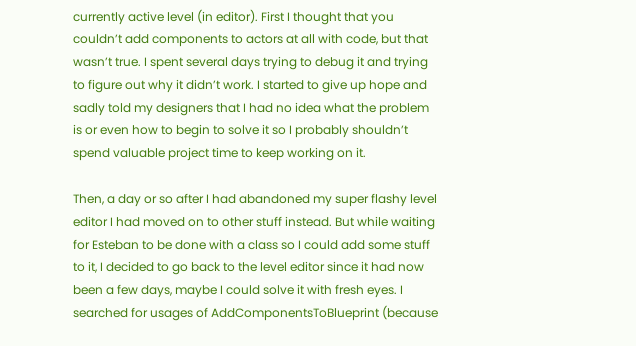currently active level (in editor). First I thought that you couldn’t add components to actors at all with code, but that wasn’t true. I spent several days trying to debug it and trying to figure out why it didn’t work. I started to give up hope and sadly told my designers that I had no idea what the problem is or even how to begin to solve it so I probably shouldn’t spend valuable project time to keep working on it.

Then, a day or so after I had abandoned my super flashy level editor I had moved on to other stuff instead. But while waiting for Esteban to be done with a class so I could add some stuff to it, I decided to go back to the level editor since it had now been a few days, maybe I could solve it with fresh eyes. I searched for usages of AddComponentsToBlueprint (because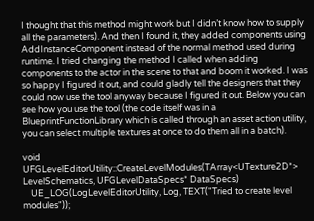I thought that this method might work but I didn’t know how to supply all the parameters). And then I found it, they added components using AddInstanceComponent instead of the normal method used during runtime. I tried changing the method I called when adding components to the actor in the scene to that and boom it worked. I was so happy I figured it out, and could gladly tell the designers that they could now use the tool anyway because I figured it out. Below you can see how you use the tool (the code itself was in a BlueprintFunctionLibrary which is called through an asset action utility, you can select multiple textures at once to do them all in a batch).

void UFGLevelEditorUtility::CreateLevelModules(TArray<UTexture2D*> LevelSchematics, UFGLevelDataSpecs* DataSpecs)
    UE_LOG(LogLevelEditorUtility, Log, TEXT("Tried to create level modules"));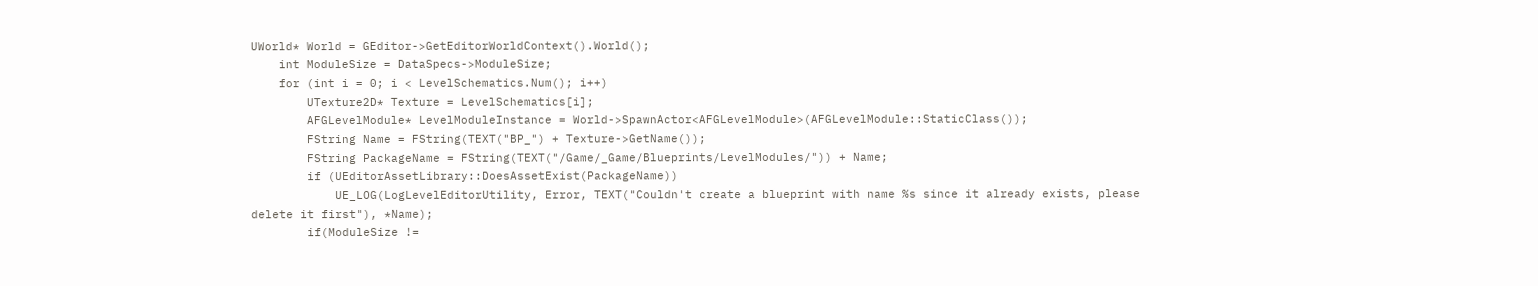UWorld* World = GEditor->GetEditorWorldContext().World();
    int ModuleSize = DataSpecs->ModuleSize;
    for (int i = 0; i < LevelSchematics.Num(); i++)
        UTexture2D* Texture = LevelSchematics[i];
        AFGLevelModule* LevelModuleInstance = World->SpawnActor<AFGLevelModule>(AFGLevelModule::StaticClass());
        FString Name = FString(TEXT("BP_") + Texture->GetName());
        FString PackageName = FString(TEXT("/Game/_Game/Blueprints/LevelModules/")) + Name;
        if (UEditorAssetLibrary::DoesAssetExist(PackageName))
            UE_LOG(LogLevelEditorUtility, Error, TEXT("Couldn't create a blueprint with name %s since it already exists, please delete it first"), *Name);
        if(ModuleSize !=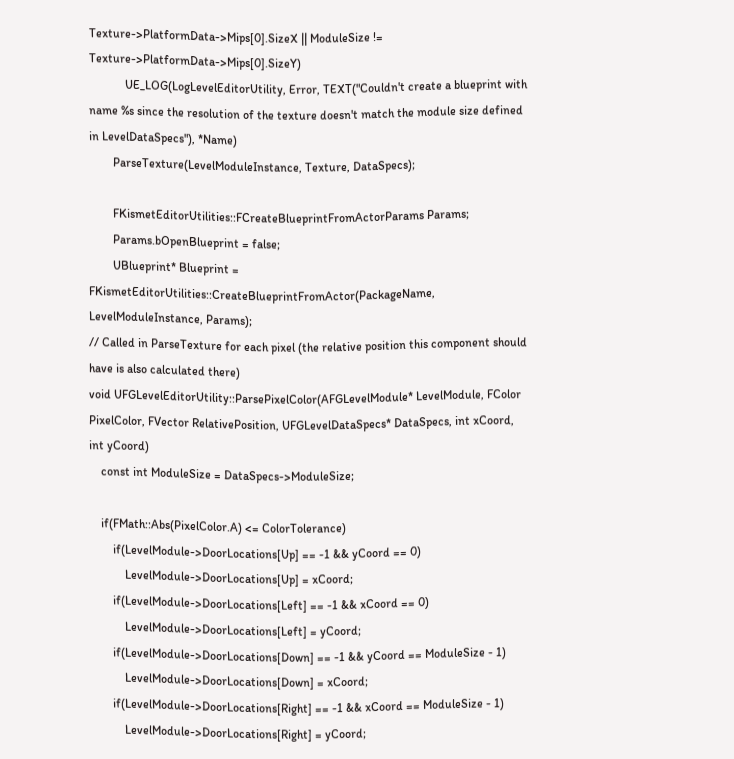Texture->PlatformData->Mips[0].SizeX || ModuleSize != Texture->PlatformData->Mips[0].SizeY)
            UE_LOG(LogLevelEditorUtility, Error, TEXT("Couldn't create a blueprint with name %s since the resolution of the texture doesn't match the module size defined in LevelDataSpecs"), *Name)
        ParseTexture(LevelModuleInstance, Texture, DataSpecs);

        FKismetEditorUtilities::FCreateBlueprintFromActorParams Params;
        Params.bOpenBlueprint = false;
        UBlueprint* Blueprint = FKismetEditorUtilities::CreateBlueprintFromActor(PackageName, LevelModuleInstance, Params);
// Called in ParseTexture for each pixel (the relative position this component should have is also calculated there)
void UFGLevelEditorUtility::ParsePixelColor(AFGLevelModule* LevelModule, FColor PixelColor, FVector RelativePosition, UFGLevelDataSpecs* DataSpecs, int xCoord, int yCoord)
    const int ModuleSize = DataSpecs->ModuleSize;

    if(FMath::Abs(PixelColor.A) <= ColorTolerance)
        if(LevelModule->DoorLocations[Up] == -1 && yCoord == 0)
            LevelModule->DoorLocations[Up] = xCoord;
        if(LevelModule->DoorLocations[Left] == -1 && xCoord == 0)
            LevelModule->DoorLocations[Left] = yCoord;
        if(LevelModule->DoorLocations[Down] == -1 && yCoord == ModuleSize - 1)
            LevelModule->DoorLocations[Down] = xCoord;
        if(LevelModule->DoorLocations[Right] == -1 && xCoord == ModuleSize - 1)
            LevelModule->DoorLocations[Right] = yCoord;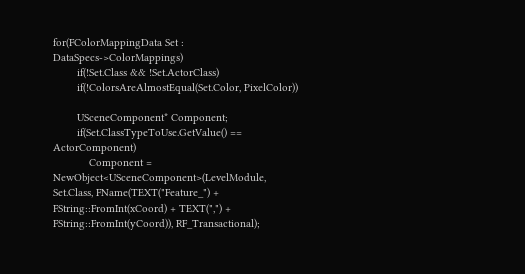for(FColorMappingData Set : DataSpecs->ColorMappings)
        if(!Set.Class && !Set.ActorClass)
        if(!ColorsAreAlmostEqual(Set.Color, PixelColor))

        USceneComponent* Component;
        if(Set.ClassTypeToUse.GetValue() == ActorComponent)
            Component = NewObject<USceneComponent>(LevelModule, Set.Class, FName(TEXT("Feature_") + FString::FromInt(xCoord) + TEXT(",") + FString::FromInt(yCoord)), RF_Transactional);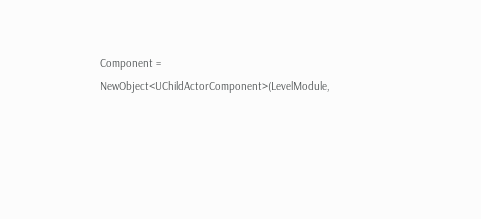Component = NewObject<UChildActorComponent>(LevelModule,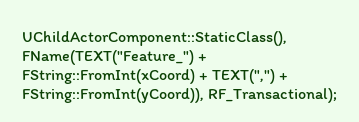UChildActorComponent::StaticClass(), FName(TEXT("Feature_") + FString::FromInt(xCoord) + TEXT(",") + FString::FromInt(yCoord)), RF_Transactional);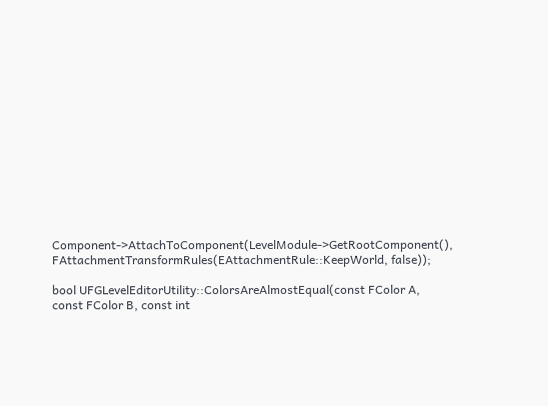Component->AttachToComponent(LevelModule->GetRootComponent(), FAttachmentTransformRules(EAttachmentRule::KeepWorld, false));

bool UFGLevelEditorUtility::ColorsAreAlmostEqual(const FColor A, const FColor B, const int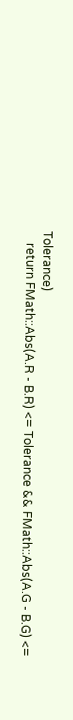Tolerance)
    return FMath::Abs(A.R - B.R) <= Tolerance && FMath::Abs(A.G - B.G) <=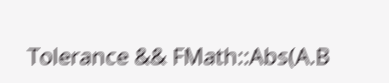Tolerance && FMath::Abs(A.B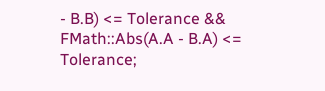- B.B) <= Tolerance && FMath::Abs(A.A - B.A) <= Tolerance;